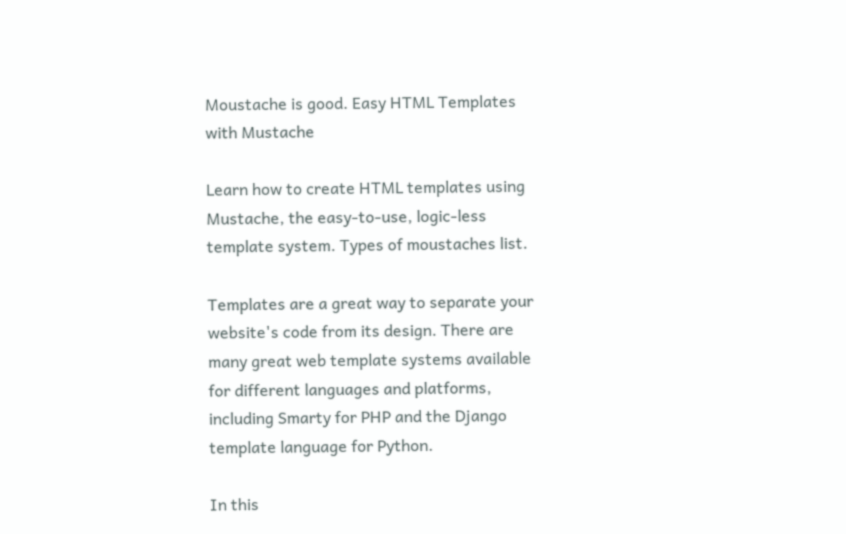Moustache is good. Easy HTML Templates with Mustache

Learn how to create HTML templates using Mustache, the easy-to-use, logic-less template system. Types of moustaches list.

Templates are a great way to separate your website's code from its design. There are many great web template systems available for different languages and platforms, including Smarty for PHP and the Django template language for Python.

In this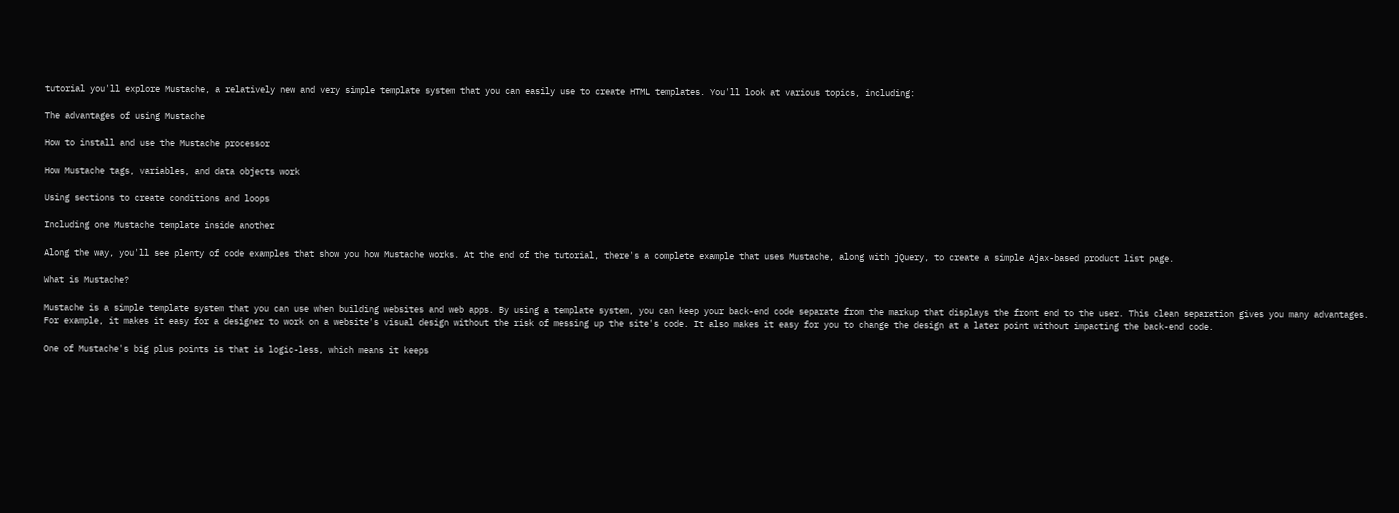tutorial you'll explore Mustache, a relatively new and very simple template system that you can easily use to create HTML templates. You'll look at various topics, including:

The advantages of using Mustache

How to install and use the Mustache processor

How Mustache tags, variables, and data objects work

Using sections to create conditions and loops

Including one Mustache template inside another

Along the way, you'll see plenty of code examples that show you how Mustache works. At the end of the tutorial, there's a complete example that uses Mustache, along with jQuery, to create a simple Ajax-based product list page.

What is Mustache?

Mustache is a simple template system that you can use when building websites and web apps. By using a template system, you can keep your back-end code separate from the markup that displays the front end to the user. This clean separation gives you many advantages. For example, it makes it easy for a designer to work on a website's visual design without the risk of messing up the site's code. It also makes it easy for you to change the design at a later point without impacting the back-end code.

One of Mustache's big plus points is that is logic-less, which means it keeps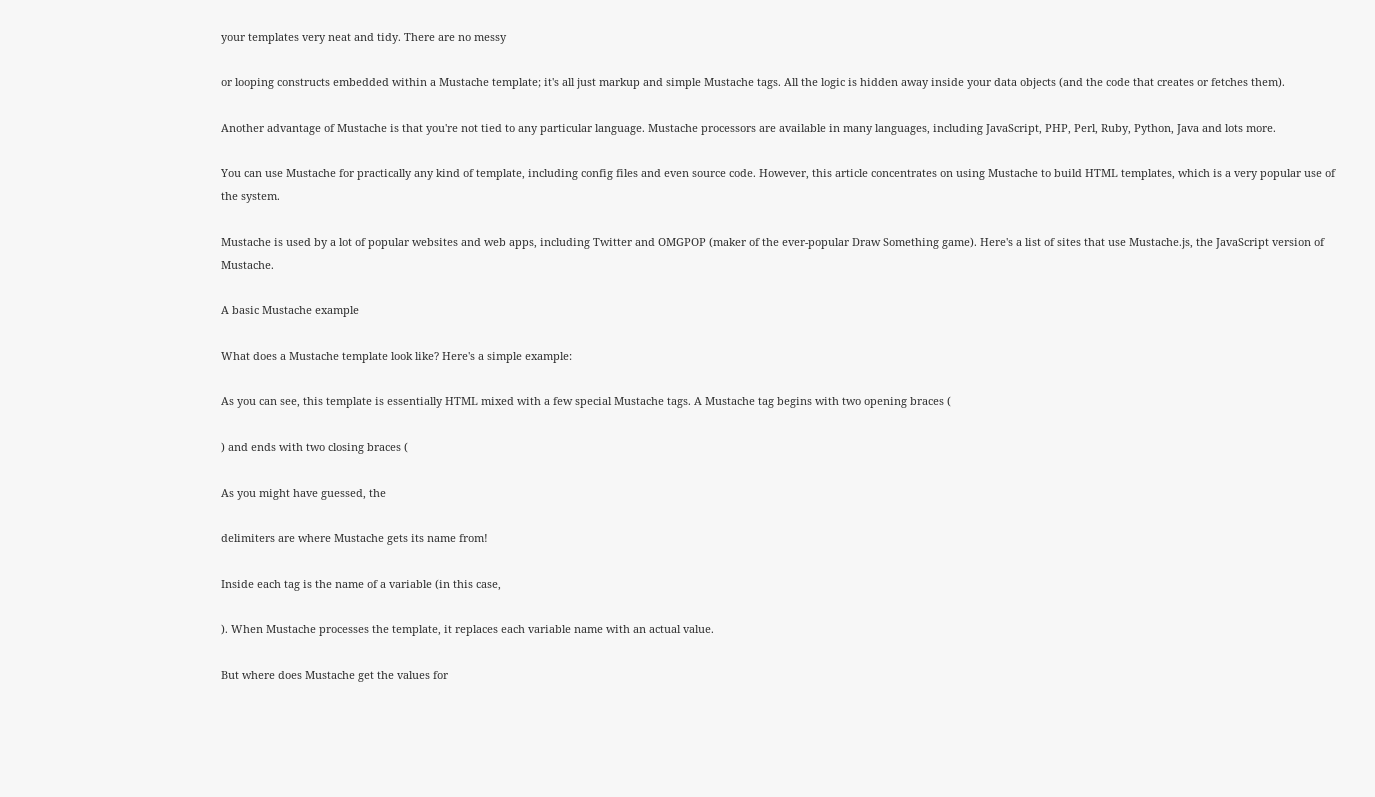your templates very neat and tidy. There are no messy

or looping constructs embedded within a Mustache template; it's all just markup and simple Mustache tags. All the logic is hidden away inside your data objects (and the code that creates or fetches them).

Another advantage of Mustache is that you're not tied to any particular language. Mustache processors are available in many languages, including JavaScript, PHP, Perl, Ruby, Python, Java and lots more.

You can use Mustache for practically any kind of template, including config files and even source code. However, this article concentrates on using Mustache to build HTML templates, which is a very popular use of the system.

Mustache is used by a lot of popular websites and web apps, including Twitter and OMGPOP (maker of the ever-popular Draw Something game). Here's a list of sites that use Mustache.js, the JavaScript version of Mustache.

A basic Mustache example

What does a Mustache template look like? Here's a simple example:

As you can see, this template is essentially HTML mixed with a few special Mustache tags. A Mustache tag begins with two opening braces (

) and ends with two closing braces (

As you might have guessed, the

delimiters are where Mustache gets its name from!

Inside each tag is the name of a variable (in this case,

). When Mustache processes the template, it replaces each variable name with an actual value.

But where does Mustache get the values for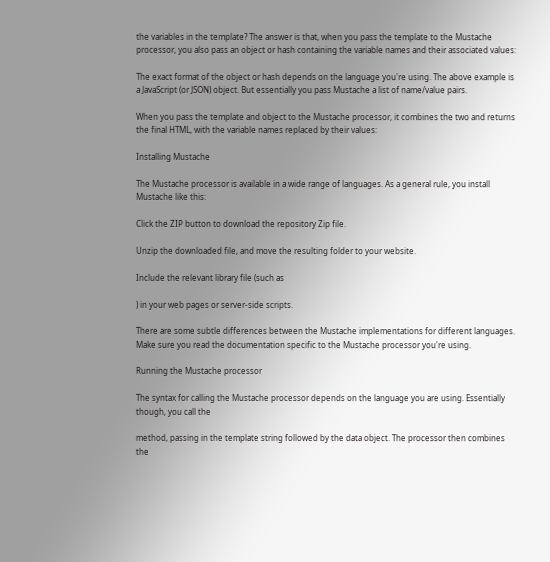the variables in the template? The answer is that, when you pass the template to the Mustache processor, you also pass an object or hash containing the variable names and their associated values:

The exact format of the object or hash depends on the language you're using. The above example is a JavaScript (or JSON) object. But essentially you pass Mustache a list of name/value pairs.

When you pass the template and object to the Mustache processor, it combines the two and returns the final HTML, with the variable names replaced by their values:

Installing Mustache

The Mustache processor is available in a wide range of languages. As a general rule, you install Mustache like this:

Click the ZIP button to download the repository Zip file.

Unzip the downloaded file, and move the resulting folder to your website.

Include the relevant library file (such as

) in your web pages or server-side scripts.

There are some subtle differences between the Mustache implementations for different languages. Make sure you read the documentation specific to the Mustache processor you're using.

Running the Mustache processor

The syntax for calling the Mustache processor depends on the language you are using. Essentially though, you call the

method, passing in the template string followed by the data object. The processor then combines the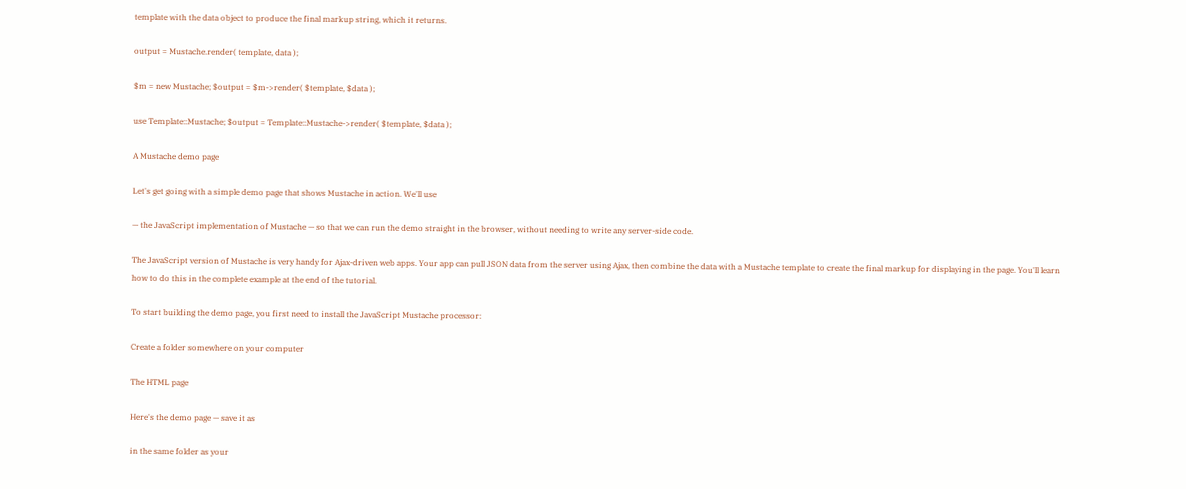template with the data object to produce the final markup string, which it returns.

output = Mustache.render( template, data );

$m = new Mustache; $output = $m->render( $template, $data );

use Template::Mustache; $output = Template::Mustache->render( $template, $data );

A Mustache demo page

Let's get going with a simple demo page that shows Mustache in action. We'll use

— the JavaScript implementation of Mustache — so that we can run the demo straight in the browser, without needing to write any server-side code.

The JavaScript version of Mustache is very handy for Ajax-driven web apps. Your app can pull JSON data from the server using Ajax, then combine the data with a Mustache template to create the final markup for displaying in the page. You'll learn how to do this in the complete example at the end of the tutorial.

To start building the demo page, you first need to install the JavaScript Mustache processor:

Create a folder somewhere on your computer

The HTML page

Here's the demo page — save it as

in the same folder as your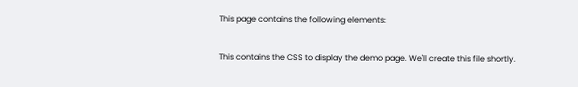This page contains the following elements:

This contains the CSS to display the demo page. We'll create this file shortly.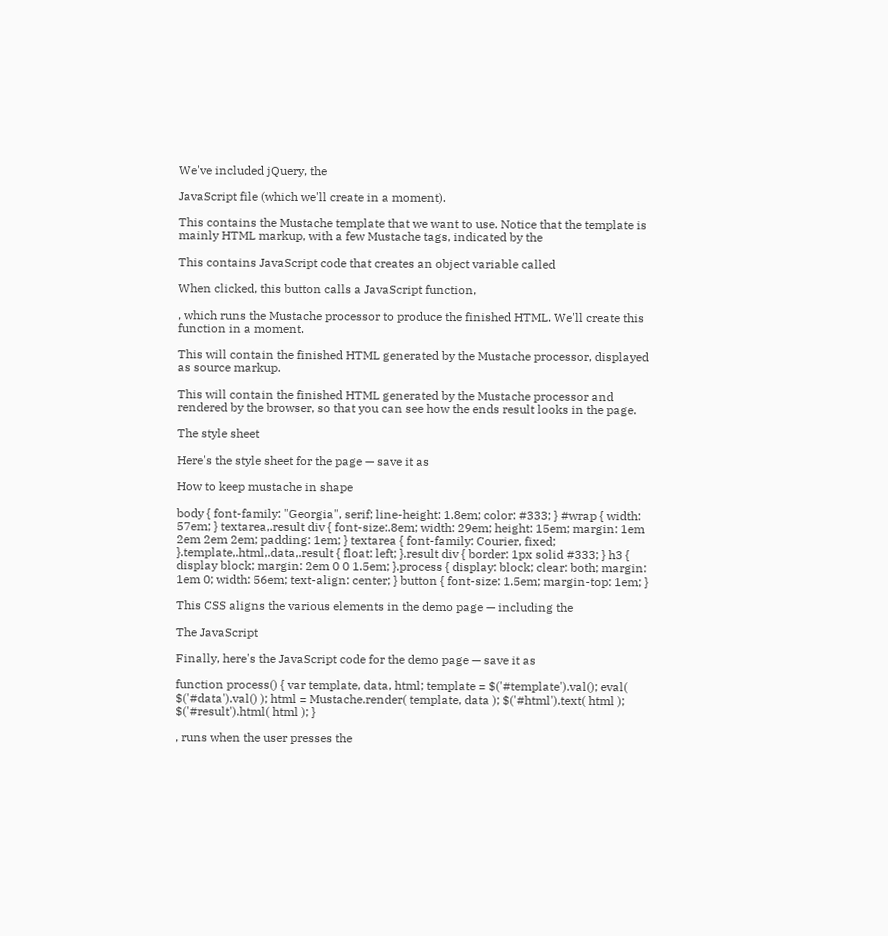We've included jQuery, the

JavaScript file (which we'll create in a moment).

This contains the Mustache template that we want to use. Notice that the template is mainly HTML markup, with a few Mustache tags, indicated by the

This contains JavaScript code that creates an object variable called

When clicked, this button calls a JavaScript function,

, which runs the Mustache processor to produce the finished HTML. We'll create this function in a moment.

This will contain the finished HTML generated by the Mustache processor, displayed as source markup.

This will contain the finished HTML generated by the Mustache processor and rendered by the browser, so that you can see how the ends result looks in the page.

The style sheet

Here's the style sheet for the page — save it as

How to keep mustache in shape

body { font-family: "Georgia", serif; line-height: 1.8em; color: #333; } #wrap { width: 57em; } textarea,.result div { font-size:.8em; width: 29em; height: 15em; margin: 1em 2em 2em 2em; padding: 1em; } textarea { font-family: Courier, fixed; }.template,.html,.data,.result { float: left; }.result div { border: 1px solid #333; } h3 { display block; margin: 2em 0 0 1.5em; }.process { display: block; clear: both; margin: 1em 0; width: 56em; text-align: center; } button { font-size: 1.5em; margin-top: 1em; }

This CSS aligns the various elements in the demo page — including the

The JavaScript

Finally, here's the JavaScript code for the demo page — save it as

function process() { var template, data, html; template = $('#template').val(); eval( $('#data').val() ); html = Mustache.render( template, data ); $('#html').text( html ); $('#result').html( html ); }

, runs when the user presses the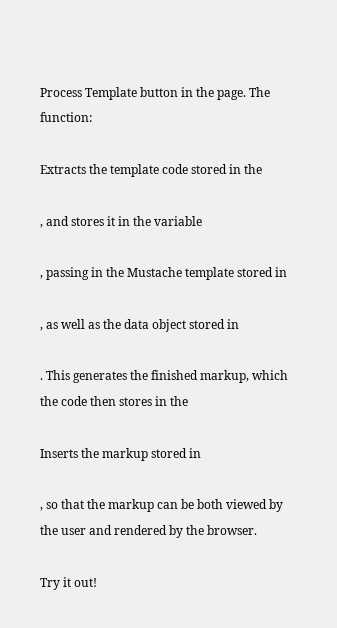Process Template button in the page. The function:

Extracts the template code stored in the

, and stores it in the variable

, passing in the Mustache template stored in

, as well as the data object stored in

. This generates the finished markup, which the code then stores in the

Inserts the markup stored in

, so that the markup can be both viewed by the user and rendered by the browser.

Try it out!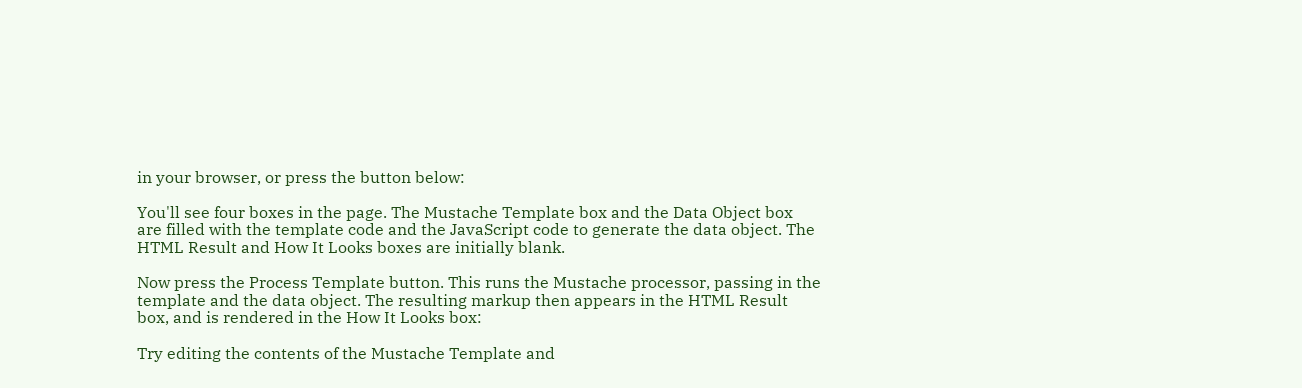in your browser, or press the button below:

You'll see four boxes in the page. The Mustache Template box and the Data Object box are filled with the template code and the JavaScript code to generate the data object. The HTML Result and How It Looks boxes are initially blank.

Now press the Process Template button. This runs the Mustache processor, passing in the template and the data object. The resulting markup then appears in the HTML Result box, and is rendered in the How It Looks box:

Try editing the contents of the Mustache Template and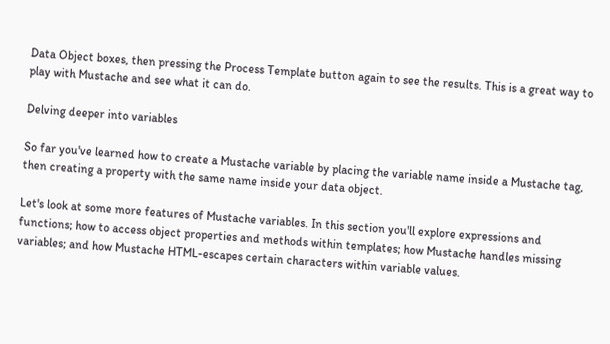Data Object boxes, then pressing the Process Template button again to see the results. This is a great way to play with Mustache and see what it can do.

Delving deeper into variables

So far you've learned how to create a Mustache variable by placing the variable name inside a Mustache tag, then creating a property with the same name inside your data object.

Let's look at some more features of Mustache variables. In this section you'll explore expressions and functions; how to access object properties and methods within templates; how Mustache handles missing variables; and how Mustache HTML-escapes certain characters within variable values.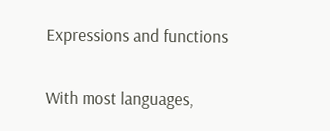Expressions and functions

With most languages,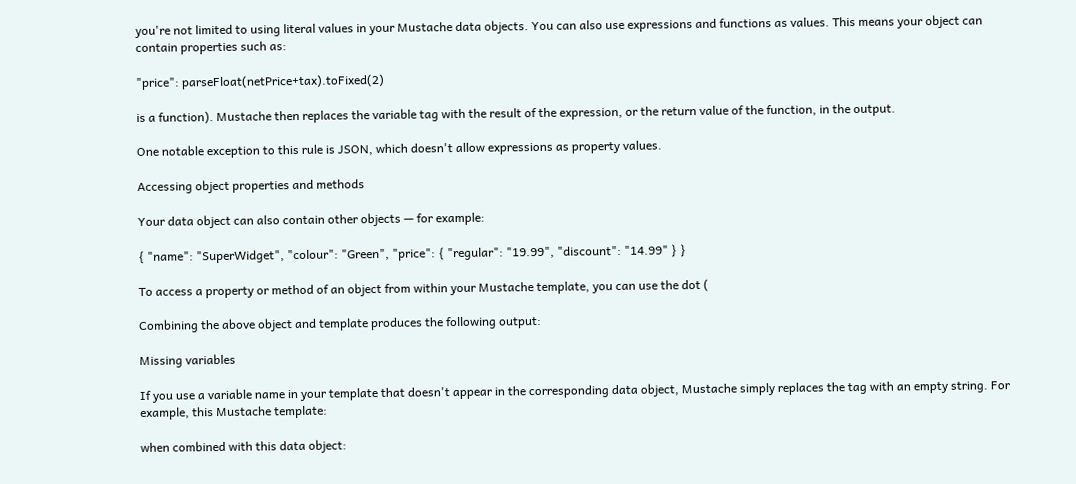you're not limited to using literal values in your Mustache data objects. You can also use expressions and functions as values. This means your object can contain properties such as:

"price": parseFloat(netPrice+tax).toFixed(2)

is a function). Mustache then replaces the variable tag with the result of the expression, or the return value of the function, in the output.

One notable exception to this rule is JSON, which doesn't allow expressions as property values.

Accessing object properties and methods

Your data object can also contain other objects — for example:

{ "name": "SuperWidget", "colour": "Green", "price": { "regular": "19.99", "discount": "14.99" } }

To access a property or method of an object from within your Mustache template, you can use the dot (

Combining the above object and template produces the following output:

Missing variables

If you use a variable name in your template that doesn't appear in the corresponding data object, Mustache simply replaces the tag with an empty string. For example, this Mustache template:

when combined with this data object: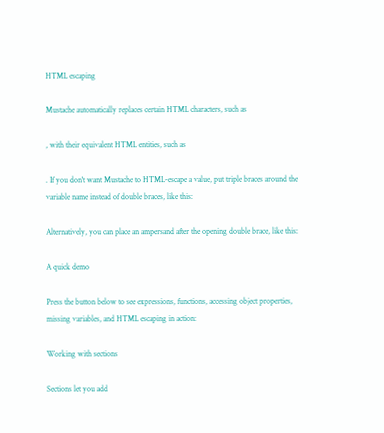HTML escaping

Mustache automatically replaces certain HTML characters, such as

, with their equivalent HTML entities, such as

. If you don't want Mustache to HTML-escape a value, put triple braces around the variable name instead of double braces, like this:

Alternatively, you can place an ampersand after the opening double brace, like this:

A quick demo

Press the button below to see expressions, functions, accessing object properties, missing variables, and HTML escaping in action:

Working with sections

Sections let you add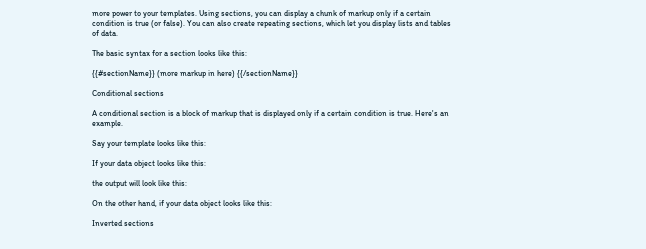more power to your templates. Using sections, you can display a chunk of markup only if a certain condition is true (or false). You can also create repeating sections, which let you display lists and tables of data.

The basic syntax for a section looks like this:

{{#sectionName}} (more markup in here) {{/sectionName}}

Conditional sections

A conditional section is a block of markup that is displayed only if a certain condition is true. Here's an example.

Say your template looks like this:

If your data object looks like this:

the output will look like this:

On the other hand, if your data object looks like this:

Inverted sections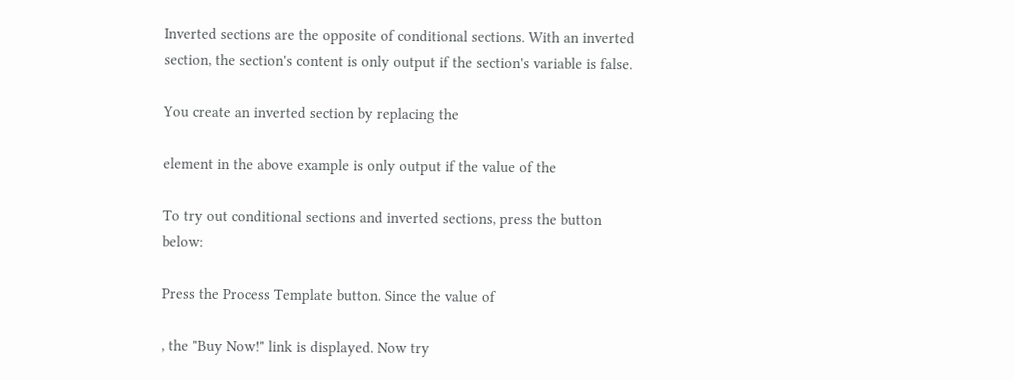Inverted sections are the opposite of conditional sections. With an inverted section, the section's content is only output if the section's variable is false.

You create an inverted section by replacing the

element in the above example is only output if the value of the

To try out conditional sections and inverted sections, press the button below:

Press the Process Template button. Since the value of

, the "Buy Now!" link is displayed. Now try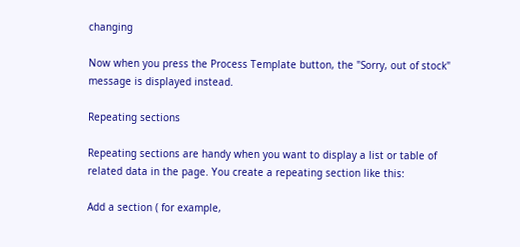changing

Now when you press the Process Template button, the "Sorry, out of stock" message is displayed instead.

Repeating sections

Repeating sections are handy when you want to display a list or table of related data in the page. You create a repeating section like this:

Add a section ( for example,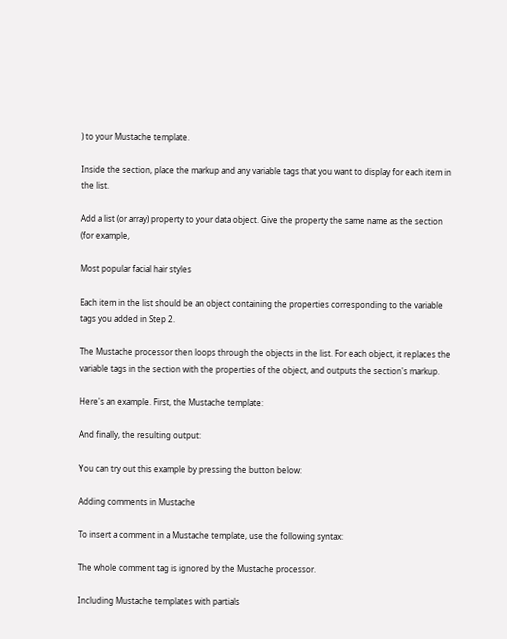) to your Mustache template.

Inside the section, place the markup and any variable tags that you want to display for each item in the list.

Add a list (or array) property to your data object. Give the property the same name as the section (for example,

Most popular facial hair styles

Each item in the list should be an object containing the properties corresponding to the variable tags you added in Step 2.

The Mustache processor then loops through the objects in the list. For each object, it replaces the variable tags in the section with the properties of the object, and outputs the section's markup.

Here's an example. First, the Mustache template:

And finally, the resulting output:

You can try out this example by pressing the button below:

Adding comments in Mustache

To insert a comment in a Mustache template, use the following syntax:

The whole comment tag is ignored by the Mustache processor.

Including Mustache templates with partials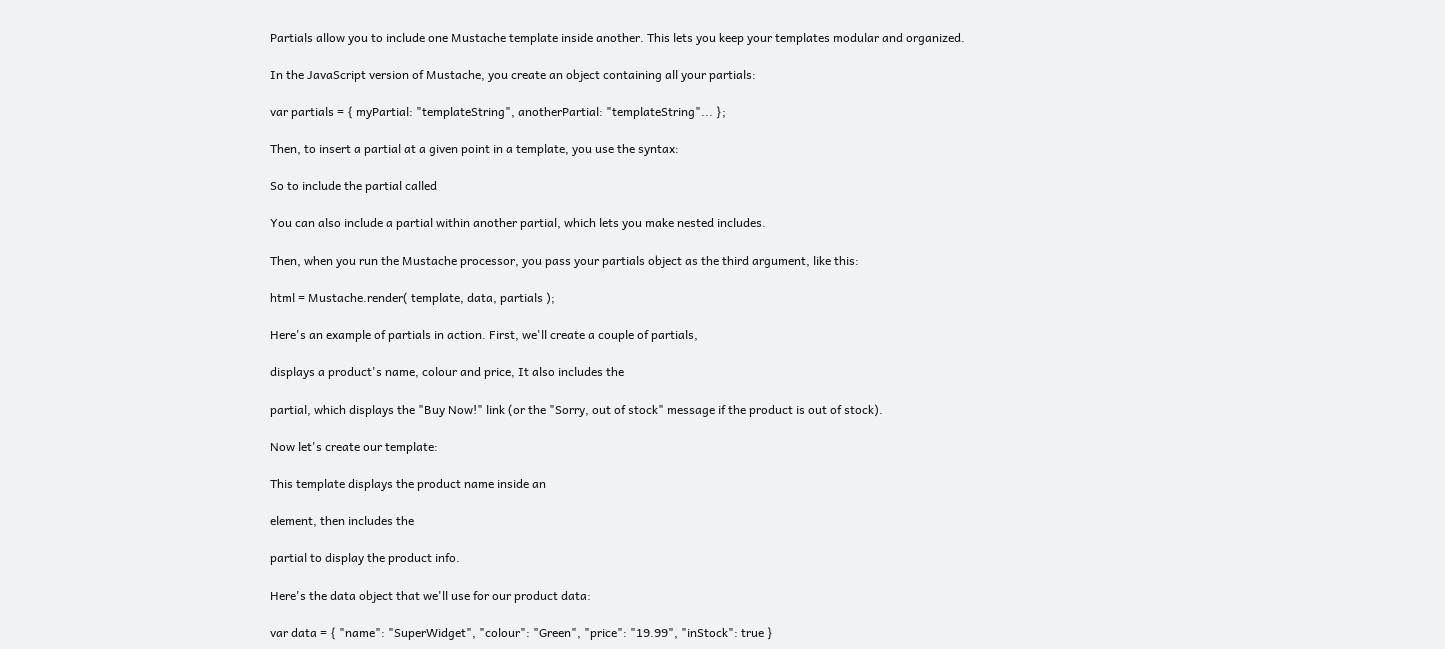Partials allow you to include one Mustache template inside another. This lets you keep your templates modular and organized.

In the JavaScript version of Mustache, you create an object containing all your partials:

var partials = { myPartial: "templateString", anotherPartial: "templateString"... };

Then, to insert a partial at a given point in a template, you use the syntax:

So to include the partial called

You can also include a partial within another partial, which lets you make nested includes.

Then, when you run the Mustache processor, you pass your partials object as the third argument, like this:

html = Mustache.render( template, data, partials );

Here's an example of partials in action. First, we'll create a couple of partials,

displays a product's name, colour and price, It also includes the

partial, which displays the "Buy Now!" link (or the "Sorry, out of stock" message if the product is out of stock).

Now let's create our template:

This template displays the product name inside an

element, then includes the

partial to display the product info.

Here's the data object that we'll use for our product data:

var data = { "name": "SuperWidget", "colour": "Green", "price": "19.99", "inStock": true }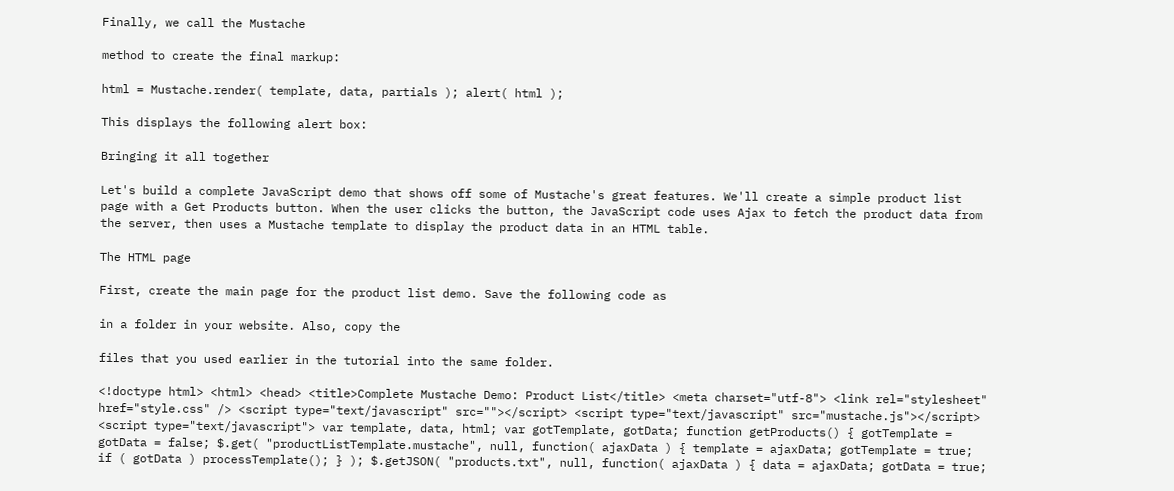Finally, we call the Mustache

method to create the final markup:

html = Mustache.render( template, data, partials ); alert( html );

This displays the following alert box:

Bringing it all together

Let's build a complete JavaScript demo that shows off some of Mustache's great features. We'll create a simple product list page with a Get Products button. When the user clicks the button, the JavaScript code uses Ajax to fetch the product data from the server, then uses a Mustache template to display the product data in an HTML table.

The HTML page

First, create the main page for the product list demo. Save the following code as

in a folder in your website. Also, copy the

files that you used earlier in the tutorial into the same folder.

<!doctype html> <html> <head> <title>Complete Mustache Demo: Product List</title> <meta charset="utf-8"> <link rel="stylesheet" href="style.css" /> <script type="text/javascript" src=""></script> <script type="text/javascript" src="mustache.js"></script> <script type="text/javascript"> var template, data, html; var gotTemplate, gotData; function getProducts() { gotTemplate = gotData = false; $.get( "productListTemplate.mustache", null, function( ajaxData ) { template = ajaxData; gotTemplate = true; if ( gotData ) processTemplate(); } ); $.getJSON( "products.txt", null, function( ajaxData ) { data = ajaxData; gotData = true;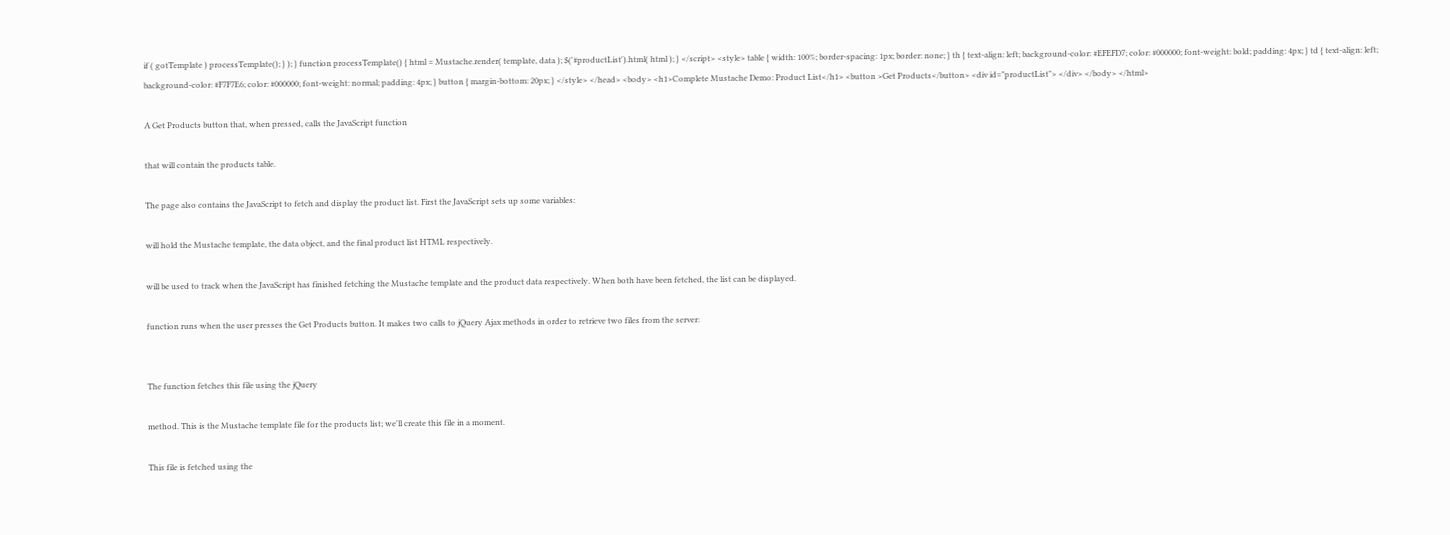if ( gotTemplate ) processTemplate(); } ); } function processTemplate() { html = Mustache.render( template, data ); $('#productList').html( html ); } </script> <style> table { width: 100%; border-spacing: 1px; border: none; } th { text-align: left; background-color: #EFEFD7; color: #000000; font-weight: bold; padding: 4px; } td { text-align: left; background-color: #F7F7E6; color: #000000; font-weight: normal; padding: 4px; } button { margin-bottom: 20px; } </style> </head> <body> <h1>Complete Mustache Demo: Product List</h1> <button >Get Products</button> <div id="productList"> </div> </body> </html>

A Get Products button that, when pressed, calls the JavaScript function

that will contain the products table.

The page also contains the JavaScript to fetch and display the product list. First the JavaScript sets up some variables:

will hold the Mustache template, the data object, and the final product list HTML respectively.

will be used to track when the JavaScript has finished fetching the Mustache template and the product data respectively. When both have been fetched, the list can be displayed.

function runs when the user presses the Get Products button. It makes two calls to jQuery Ajax methods in order to retrieve two files from the server:


The function fetches this file using the jQuery

method. This is the Mustache template file for the products list; we'll create this file in a moment.

This file is fetched using the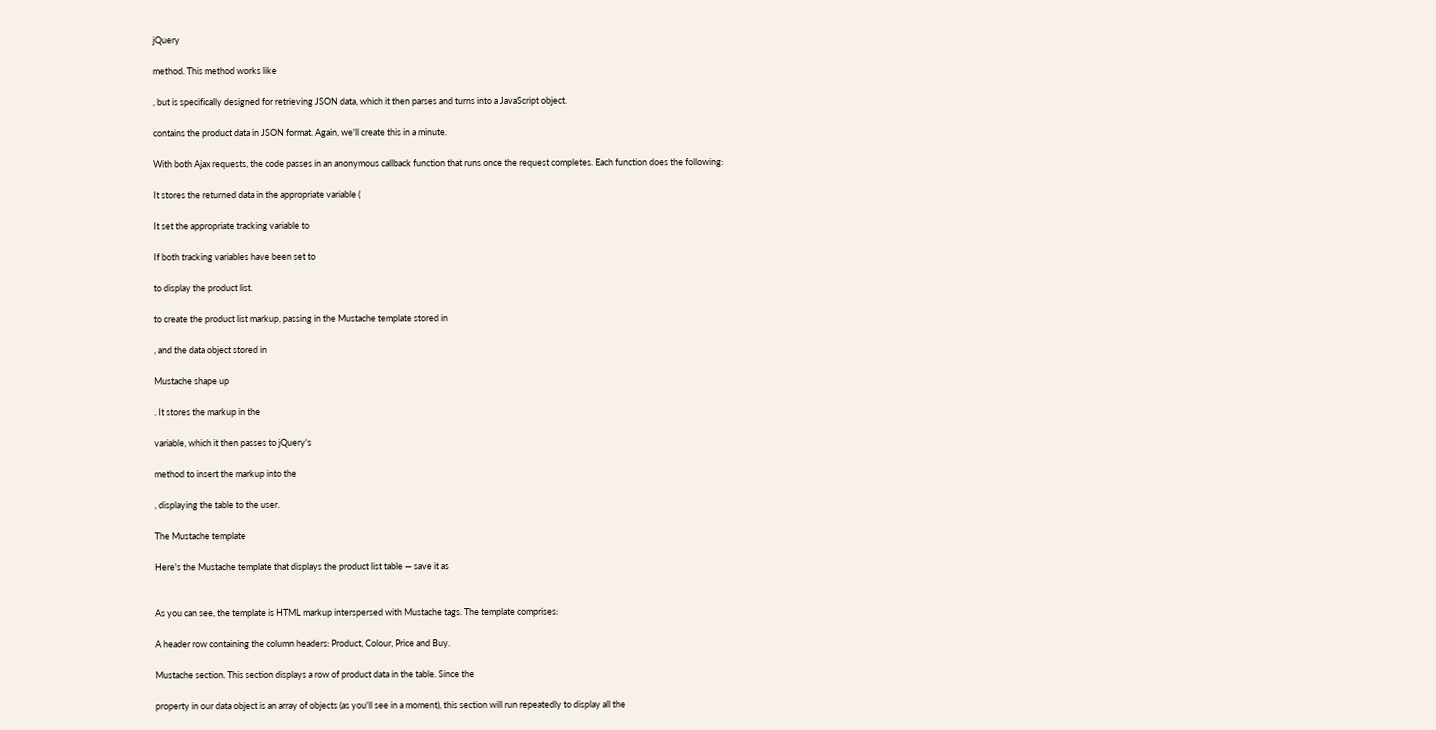jQuery

method. This method works like

, but is specifically designed for retrieving JSON data, which it then parses and turns into a JavaScript object.

contains the product data in JSON format. Again, we'll create this in a minute.

With both Ajax requests, the code passes in an anonymous callback function that runs once the request completes. Each function does the following:

It stores the returned data in the appropriate variable (

It set the appropriate tracking variable to

If both tracking variables have been set to

to display the product list.

to create the product list markup, passing in the Mustache template stored in

, and the data object stored in

Mustache shape up

. It stores the markup in the

variable, which it then passes to jQuery's

method to insert the markup into the

, displaying the table to the user.

The Mustache template

Here's the Mustache template that displays the product list table — save it as


As you can see, the template is HTML markup interspersed with Mustache tags. The template comprises:

A header row containing the column headers: Product, Colour, Price and Buy.

Mustache section. This section displays a row of product data in the table. Since the

property in our data object is an array of objects (as you'll see in a moment), this section will run repeatedly to display all the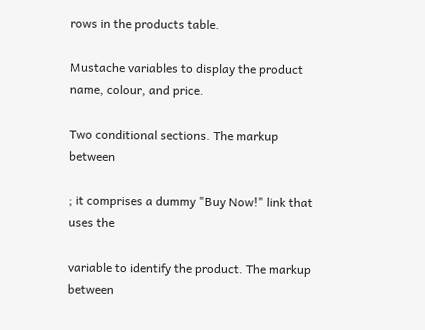rows in the products table.

Mustache variables to display the product name, colour, and price.

Two conditional sections. The markup between

; it comprises a dummy "Buy Now!" link that uses the

variable to identify the product. The markup between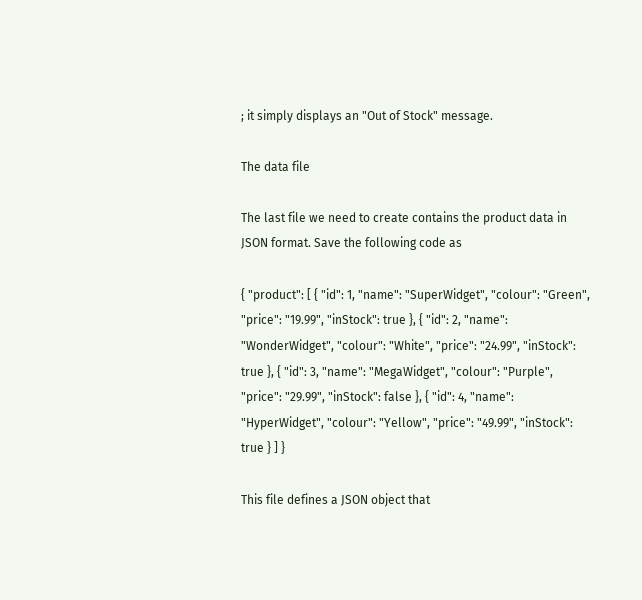; it simply displays an "Out of Stock" message.

The data file

The last file we need to create contains the product data in JSON format. Save the following code as

{ "product": [ { "id": 1, "name": "SuperWidget", "colour": "Green", "price": "19.99", "inStock": true }, { "id": 2, "name": "WonderWidget", "colour": "White", "price": "24.99", "inStock": true }, { "id": 3, "name": "MegaWidget", "colour": "Purple", "price": "29.99", "inStock": false }, { "id": 4, "name": "HyperWidget", "colour": "Yellow", "price": "49.99", "inStock": true } ] }

This file defines a JSON object that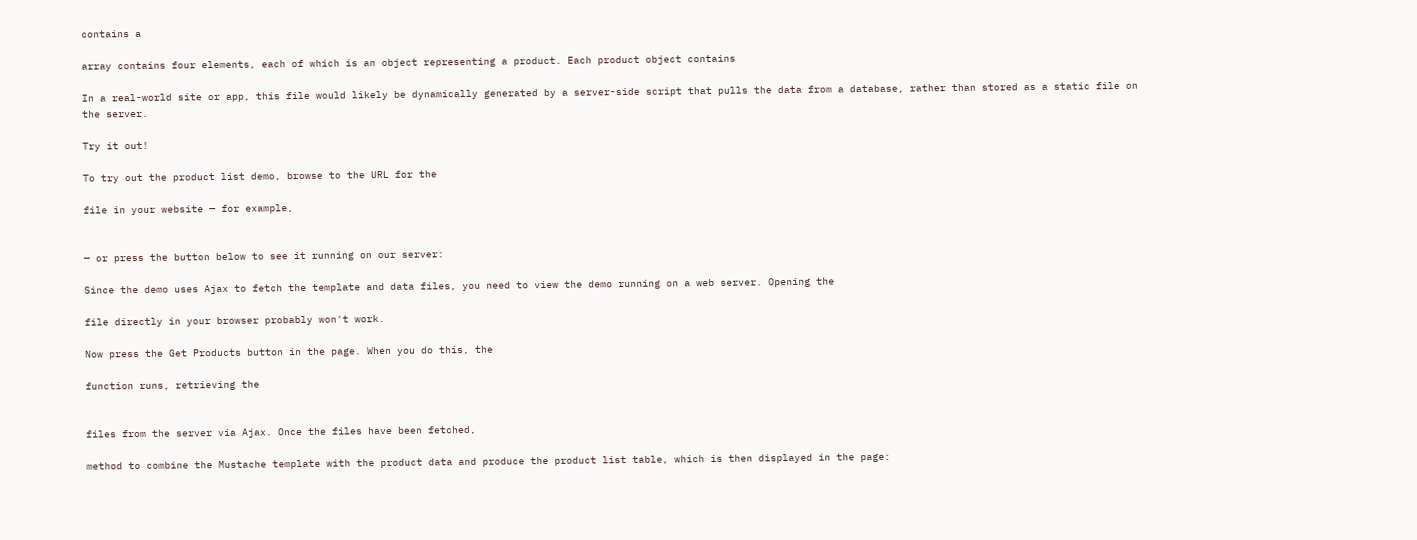contains a

array contains four elements, each of which is an object representing a product. Each product object contains

In a real-world site or app, this file would likely be dynamically generated by a server-side script that pulls the data from a database, rather than stored as a static file on the server.

Try it out!

To try out the product list demo, browse to the URL for the

file in your website — for example,


— or press the button below to see it running on our server:

Since the demo uses Ajax to fetch the template and data files, you need to view the demo running on a web server. Opening the

file directly in your browser probably won't work.

Now press the Get Products button in the page. When you do this, the

function runs, retrieving the


files from the server via Ajax. Once the files have been fetched,

method to combine the Mustache template with the product data and produce the product list table, which is then displayed in the page: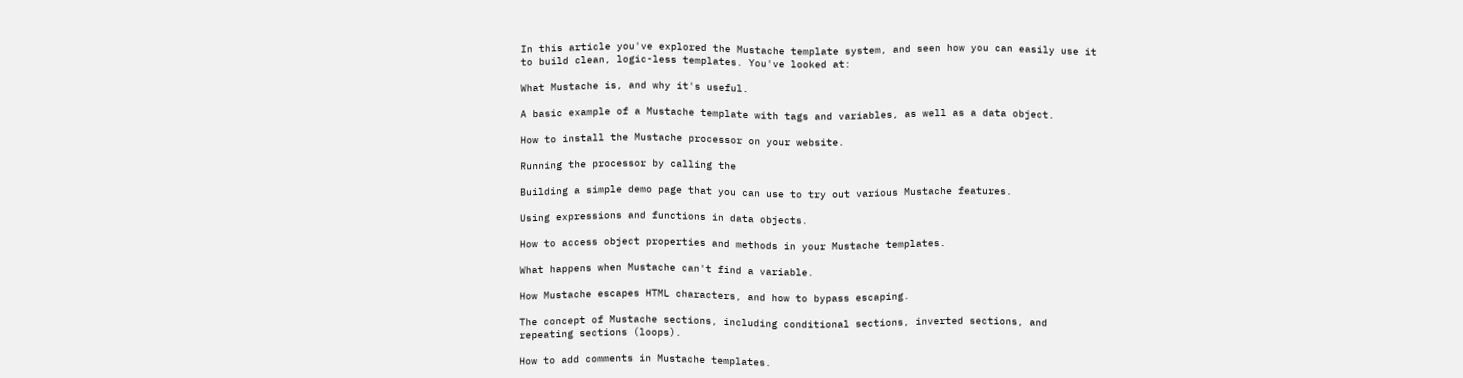In this article you've explored the Mustache template system, and seen how you can easily use it to build clean, logic-less templates. You've looked at:

What Mustache is, and why it's useful.

A basic example of a Mustache template with tags and variables, as well as a data object.

How to install the Mustache processor on your website.

Running the processor by calling the

Building a simple demo page that you can use to try out various Mustache features.

Using expressions and functions in data objects.

How to access object properties and methods in your Mustache templates.

What happens when Mustache can't find a variable.

How Mustache escapes HTML characters, and how to bypass escaping.

The concept of Mustache sections, including conditional sections, inverted sections, and repeating sections (loops).

How to add comments in Mustache templates.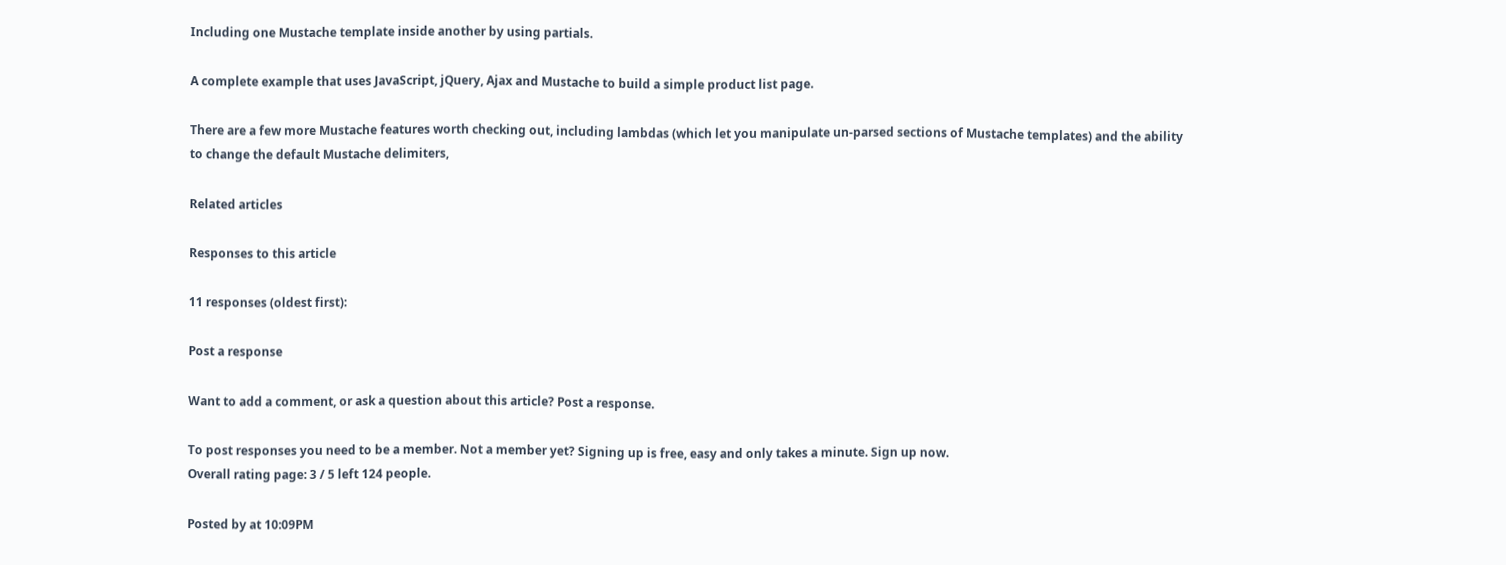Including one Mustache template inside another by using partials.

A complete example that uses JavaScript, jQuery, Ajax and Mustache to build a simple product list page.

There are a few more Mustache features worth checking out, including lambdas (which let you manipulate un-parsed sections of Mustache templates) and the ability to change the default Mustache delimiters,

Related articles

Responses to this article

11 responses (oldest first):

Post a response

Want to add a comment, or ask a question about this article? Post a response.

To post responses you need to be a member. Not a member yet? Signing up is free, easy and only takes a minute. Sign up now.
Overall rating page: 3 / 5 left 124 people.

Posted by at 10:09PM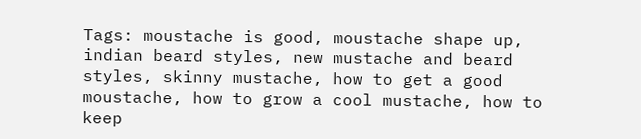Tags: moustache is good, moustache shape up, indian beard styles, new mustache and beard styles, skinny mustache, how to get a good moustache, how to grow a cool mustache, how to keep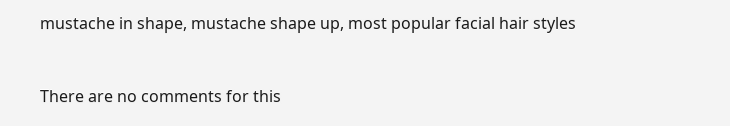mustache in shape, mustache shape up, most popular facial hair styles


There are no comments for this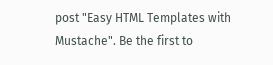post "Easy HTML Templates with Mustache". Be the first to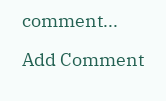comment...

Add Comment